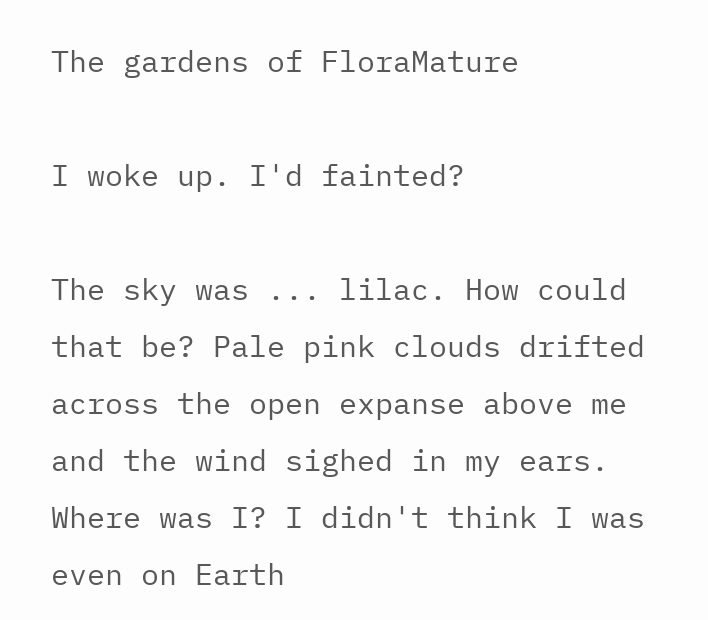The gardens of FloraMature

I woke up. I'd fainted?

The sky was ... lilac. How could that be? Pale pink clouds drifted across the open expanse above me and the wind sighed in my ears. Where was I? I didn't think I was even on Earth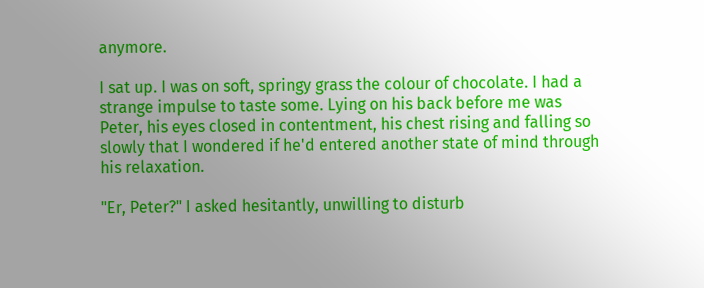anymore.

I sat up. I was on soft, springy grass the colour of chocolate. I had a strange impulse to taste some. Lying on his back before me was Peter, his eyes closed in contentment, his chest rising and falling so slowly that I wondered if he'd entered another state of mind through his relaxation.

"Er, Peter?" I asked hesitantly, unwilling to disturb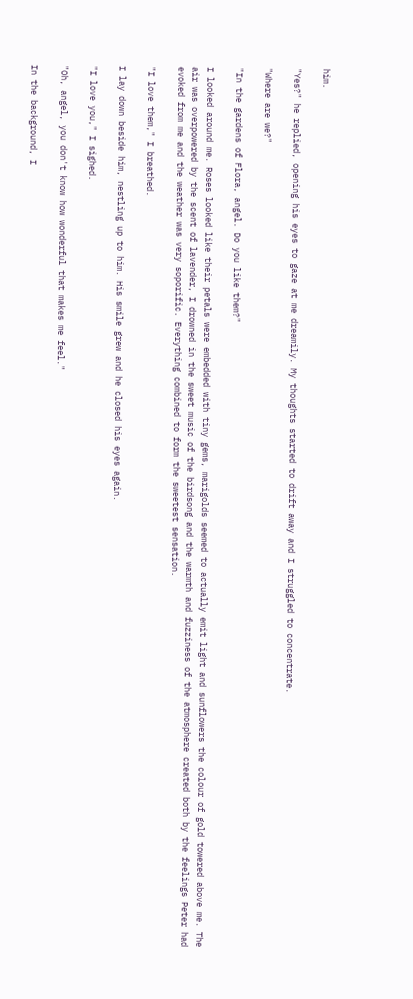him.

"Yes?" he replied, opening his eyes to gaze at me dreamily. My thoughts started to drift away and I struggled to concentrate.

"Where are we?"

"In the gardens of Flora, angel. Do you like them?"

I looked around me. Roses looked like their petals were embedded with tiny gems, marigolds seemed to actually emit light and sunflowers the colour of gold towered above me. The air was overpowered by the scent of lavender, I drowned in the sweet music of the birdsong and the warmth and fuzziness of the atmosphere created both by the feelings Peter had evoked from me and the weather was very soporific. Everything combined to form the sweetest sensation.

"I love them," I breathed.

I lay down beside him, nestling up to him. His smile grew and he closed his eyes again.

"I love you," I sighed.

"Oh, angel, you don't know how wonderful that makes me feel."

In the background, I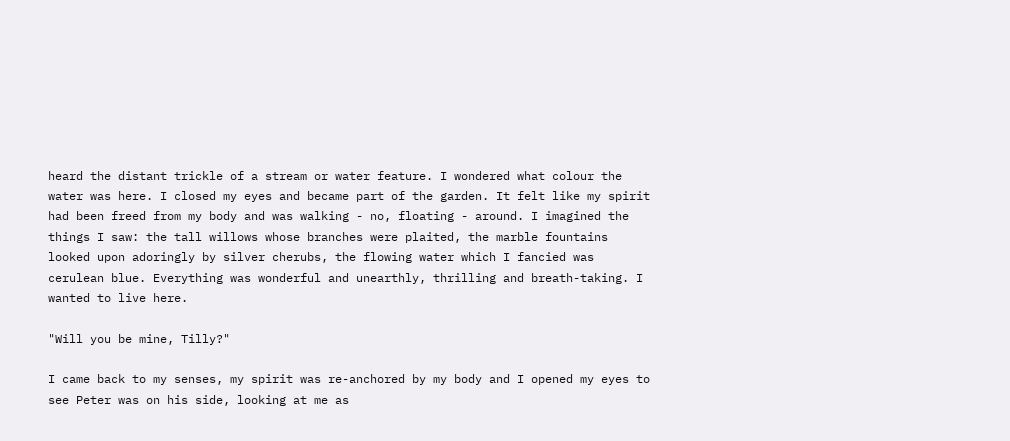heard the distant trickle of a stream or water feature. I wondered what colour the water was here. I closed my eyes and became part of the garden. It felt like my spirit had been freed from my body and was walking - no, floating - around. I imagined the things I saw: the tall willows whose branches were plaited, the marble fountains looked upon adoringly by silver cherubs, the flowing water which I fancied was cerulean blue. Everything was wonderful and unearthly, thrilling and breath-taking. I wanted to live here.

"Will you be mine, Tilly?"

I came back to my senses, my spirit was re-anchored by my body and I opened my eyes to see Peter was on his side, looking at me as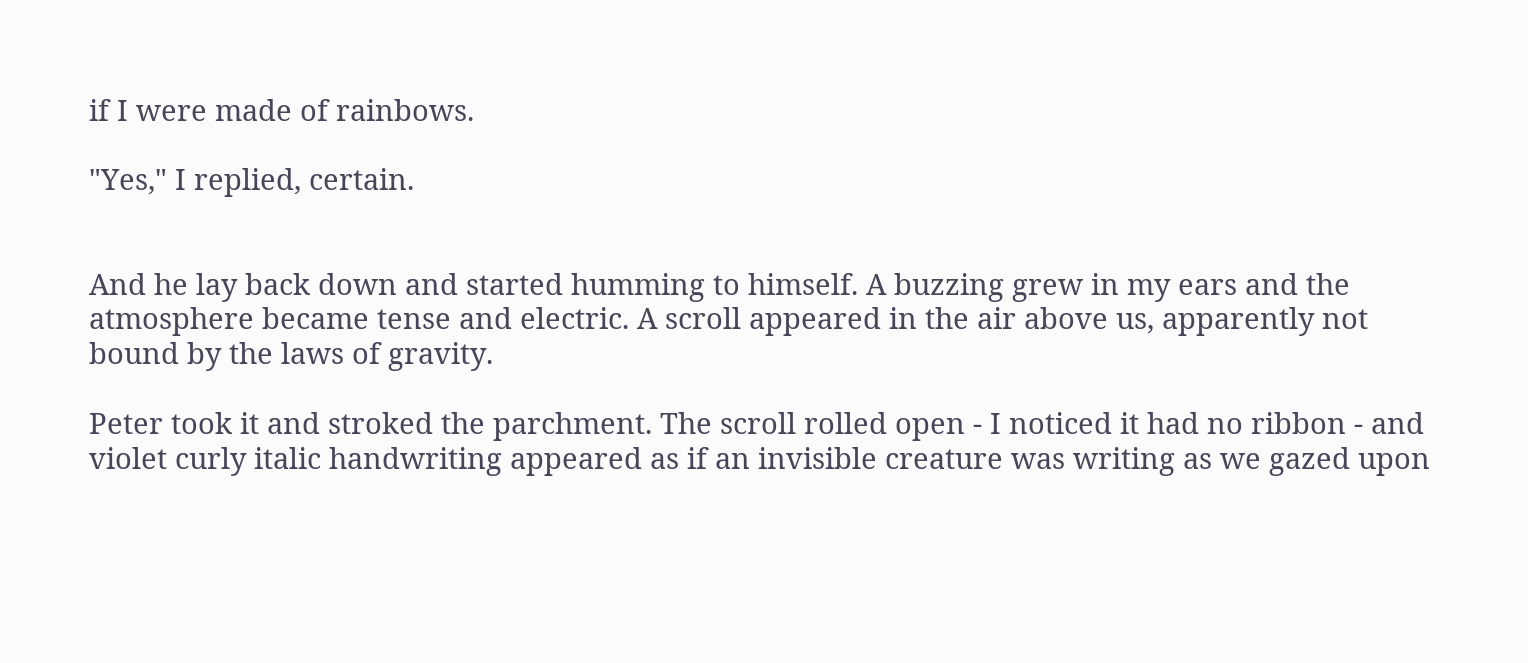if I were made of rainbows.

"Yes," I replied, certain.


And he lay back down and started humming to himself. A buzzing grew in my ears and the atmosphere became tense and electric. A scroll appeared in the air above us, apparently not bound by the laws of gravity.

Peter took it and stroked the parchment. The scroll rolled open - I noticed it had no ribbon - and violet curly italic handwriting appeared as if an invisible creature was writing as we gazed upon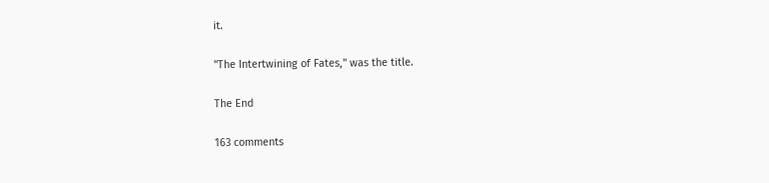it.

"The Intertwining of Fates," was the title.

The End

163 comments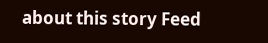about this story Feed